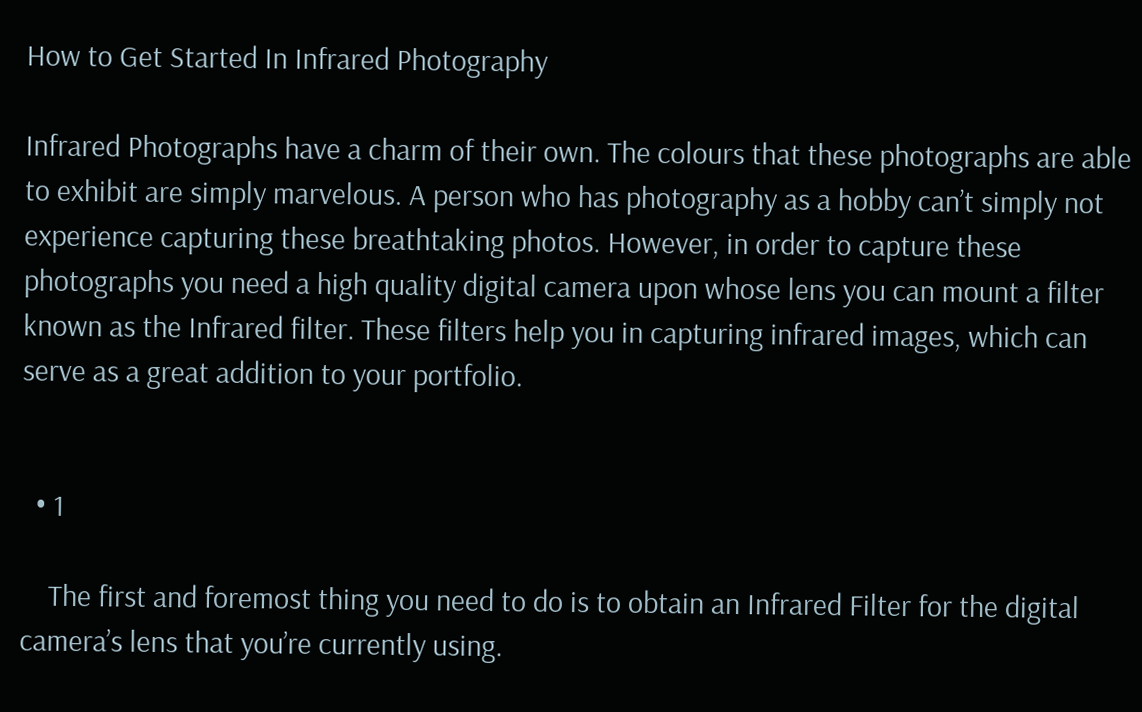How to Get Started In Infrared Photography

Infrared Photographs have a charm of their own. The colours that these photographs are able to exhibit are simply marvelous. A person who has photography as a hobby can’t simply not experience capturing these breathtaking photos. However, in order to capture these photographs you need a high quality digital camera upon whose lens you can mount a filter known as the Infrared filter. These filters help you in capturing infrared images, which can serve as a great addition to your portfolio.


  • 1

    The first and foremost thing you need to do is to obtain an Infrared Filter for the digital camera’s lens that you’re currently using.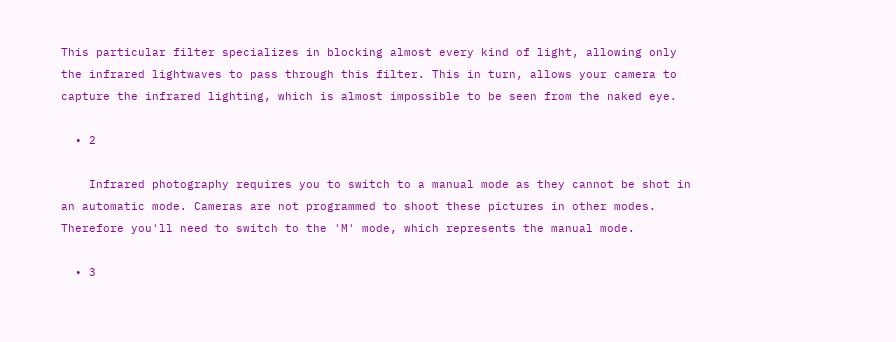This particular filter specializes in blocking almost every kind of light, allowing only the infrared lightwaves to pass through this filter. This in turn, allows your camera to capture the infrared lighting, which is almost impossible to be seen from the naked eye.

  • 2

    Infrared photography requires you to switch to a manual mode as they cannot be shot in an automatic mode. Cameras are not programmed to shoot these pictures in other modes. Therefore you'll need to switch to the 'M' mode, which represents the manual mode.

  • 3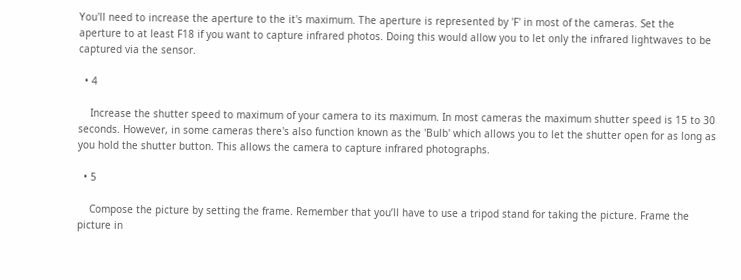You'll need to increase the aperture to the it's maximum. The aperture is represented by 'F' in most of the cameras. Set the aperture to at least F18 if you want to capture infrared photos. Doing this would allow you to let only the infrared lightwaves to be captured via the sensor.

  • 4

    Increase the shutter speed to maximum of your camera to its maximum. In most cameras the maximum shutter speed is 15 to 30 seconds. However, in some cameras there's also function known as the 'Bulb' which allows you to let the shutter open for as long as you hold the shutter button. This allows the camera to capture infrared photographs.

  • 5

    Compose the picture by setting the frame. Remember that you’ll have to use a tripod stand for taking the picture. Frame the picture in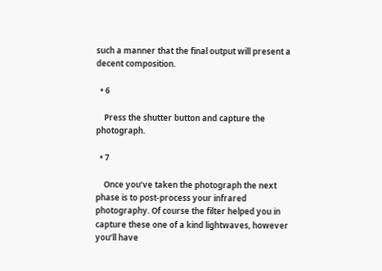such a manner that the final output will present a decent composition.

  • 6

    Press the shutter button and capture the photograph.

  • 7

    Once you’ve taken the photograph the next phase is to post-process your infrared photography. Of course the filter helped you in capture these one of a kind lightwaves, however you’ll have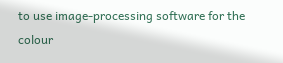to use image-processing software for the colour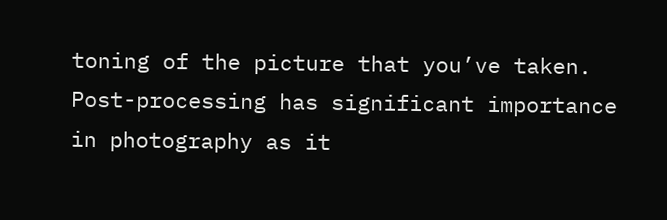toning of the picture that you’ve taken. Post-processing has significant importance in photography as it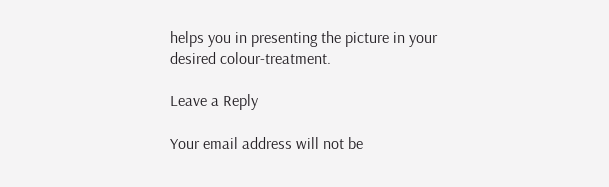helps you in presenting the picture in your desired colour-treatment.

Leave a Reply

Your email address will not be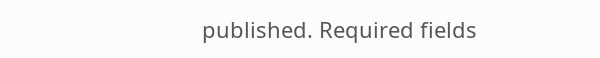published. Required fields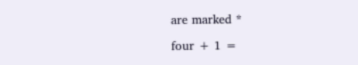are marked *

four + 1 =